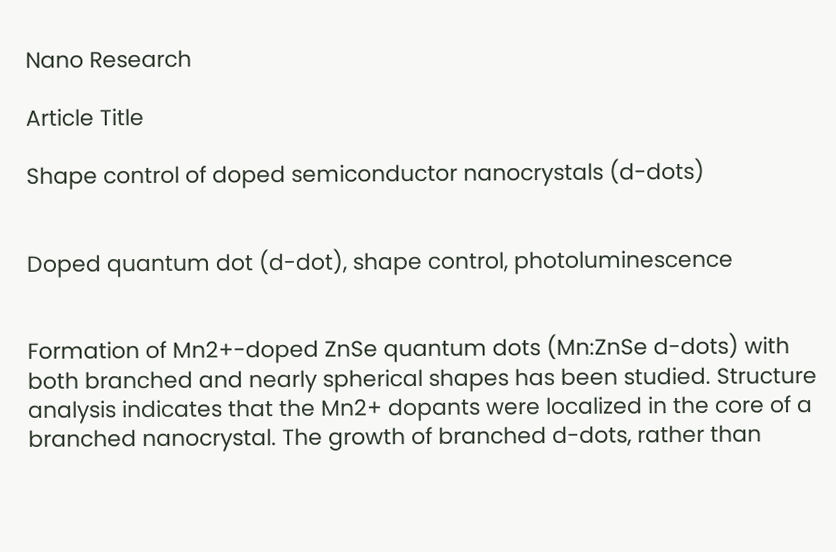Nano Research

Article Title

Shape control of doped semiconductor nanocrystals (d-dots)


Doped quantum dot (d-dot), shape control, photoluminescence


Formation of Mn2+-doped ZnSe quantum dots (Mn:ZnSe d-dots) with both branched and nearly spherical shapes has been studied. Structure analysis indicates that the Mn2+ dopants were localized in the core of a branched nanocrystal. The growth of branched d-dots, rather than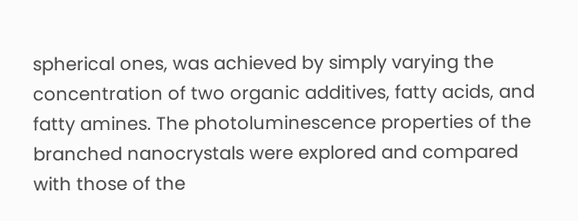spherical ones, was achieved by simply varying the concentration of two organic additives, fatty acids, and fatty amines. The photoluminescence properties of the branched nanocrystals were explored and compared with those of the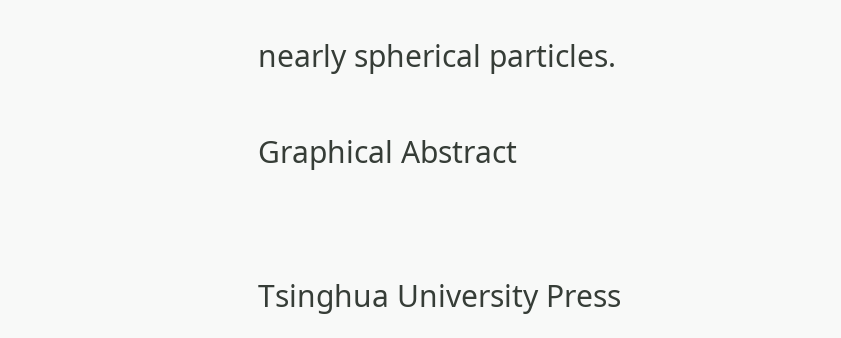nearly spherical particles.

Graphical Abstract


Tsinghua University Press